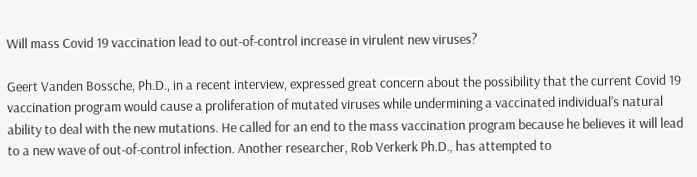Will mass Covid 19 vaccination lead to out-of-control increase in virulent new viruses?

Geert Vanden Bossche, Ph.D., in a recent interview, expressed great concern about the possibility that the current Covid 19 vaccination program would cause a proliferation of mutated viruses while undermining a vaccinated individual’s natural ability to deal with the new mutations. He called for an end to the mass vaccination program because he believes it will lead to a new wave of out-of-control infection. Another researcher, Rob Verkerk Ph.D., has attempted to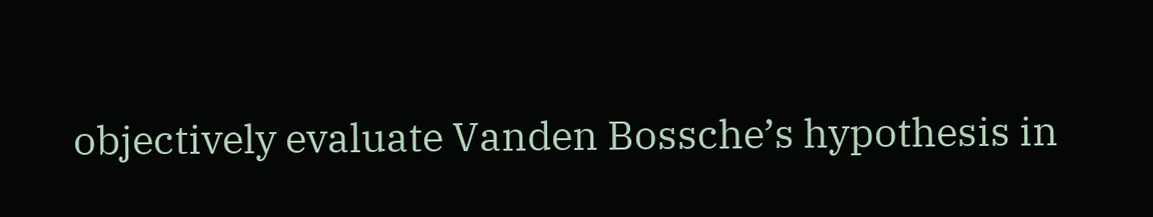objectively evaluate Vanden Bossche’s hypothesis in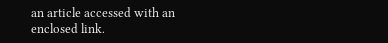an article accessed with an enclosed link.